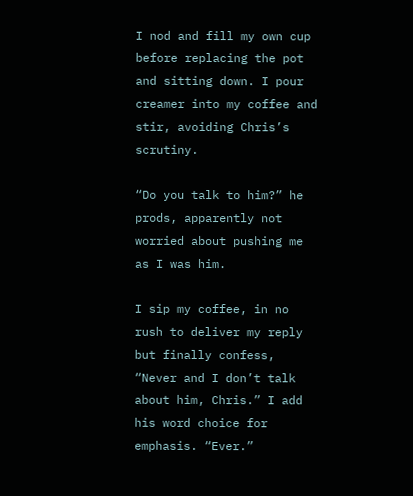I nod and fill my own cup before replacing the pot and sitting down. I pour creamer into my coffee and stir, avoiding Chris’s scrutiny.

“Do you talk to him?” he prods, apparently not worried about pushing me as I was him.

I sip my coffee, in no rush to deliver my reply but finally confess, “Never and I don’t talk about him, Chris.” I add his word choice for emphasis. “Ever.”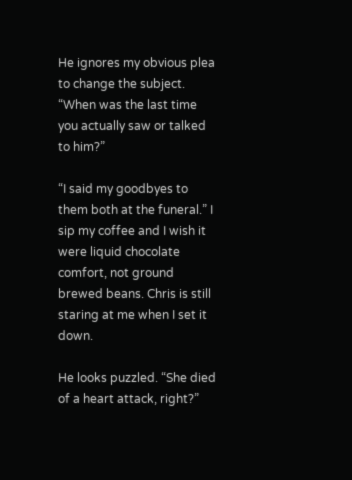He ignores my obvious plea to change the subject. “When was the last time you actually saw or talked to him?”

“I said my goodbyes to them both at the funeral.” I sip my coffee and I wish it were liquid chocolate comfort, not ground brewed beans. Chris is still staring at me when I set it down.

He looks puzzled. “She died of a heart attack, right?”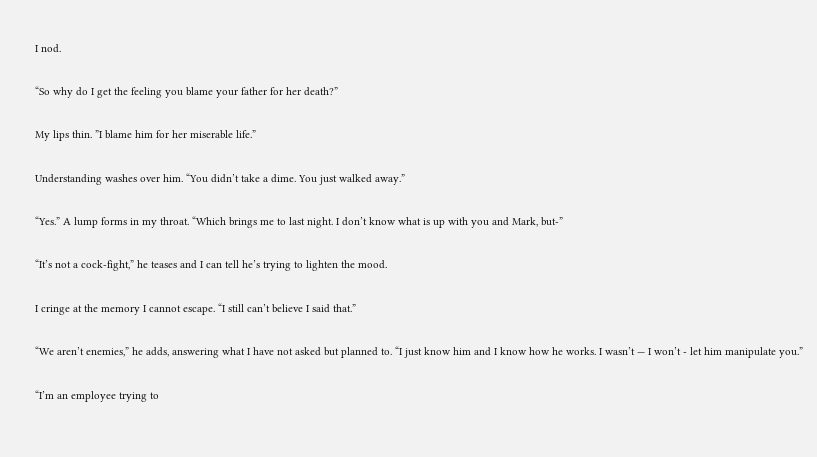I nod.

“So why do I get the feeling you blame your father for her death?”

My lips thin. ”I blame him for her miserable life.”

Understanding washes over him. “You didn’t take a dime. You just walked away.”

“Yes.” A lump forms in my throat. “Which brings me to last night. I don’t know what is up with you and Mark, but-”

“It’s not a cock-fight,” he teases and I can tell he’s trying to lighten the mood.

I cringe at the memory I cannot escape. “I still can’t believe I said that.”

“We aren’t enemies,” he adds, answering what I have not asked but planned to. “I just know him and I know how he works. I wasn’t — I won’t - let him manipulate you.”

“I’m an employee trying to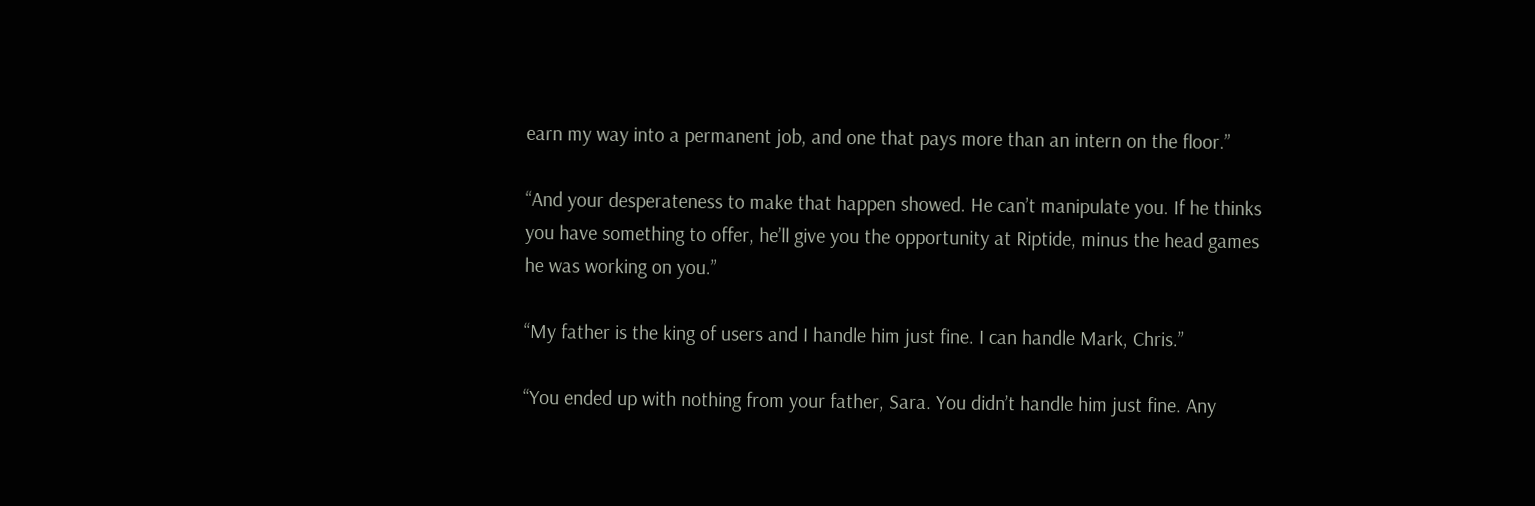earn my way into a permanent job, and one that pays more than an intern on the floor.”

“And your desperateness to make that happen showed. He can’t manipulate you. If he thinks you have something to offer, he’ll give you the opportunity at Riptide, minus the head games he was working on you.”

“My father is the king of users and I handle him just fine. I can handle Mark, Chris.”

“You ended up with nothing from your father, Sara. You didn’t handle him just fine. Any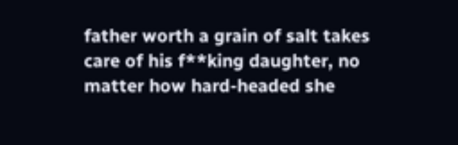father worth a grain of salt takes care of his f**king daughter, no matter how hard-headed she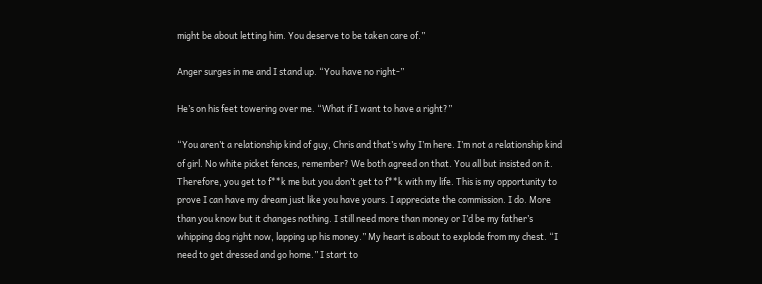might be about letting him. You deserve to be taken care of.”

Anger surges in me and I stand up. “You have no right-”

He’s on his feet towering over me. “What if I want to have a right?”

“You aren’t a relationship kind of guy, Chris and that’s why I’m here. I’m not a relationship kind of girl. No white picket fences, remember? We both agreed on that. You all but insisted on it. Therefore, you get to f**k me but you don’t get to f**k with my life. This is my opportunity to prove I can have my dream just like you have yours. I appreciate the commission. I do. More than you know but it changes nothing. I still need more than money or I’d be my father’s whipping dog right now, lapping up his money.” My heart is about to explode from my chest. “I need to get dressed and go home.” I start to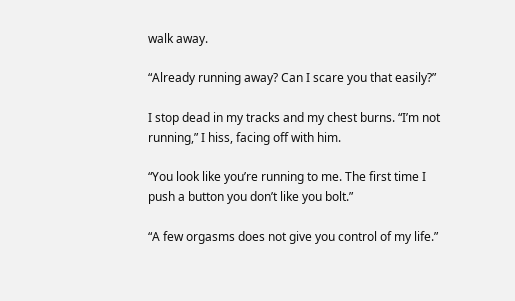walk away.

“Already running away? Can I scare you that easily?”

I stop dead in my tracks and my chest burns. “I’m not running,” I hiss, facing off with him.

“You look like you’re running to me. The first time I push a button you don’t like you bolt.”

“A few orgasms does not give you control of my life.”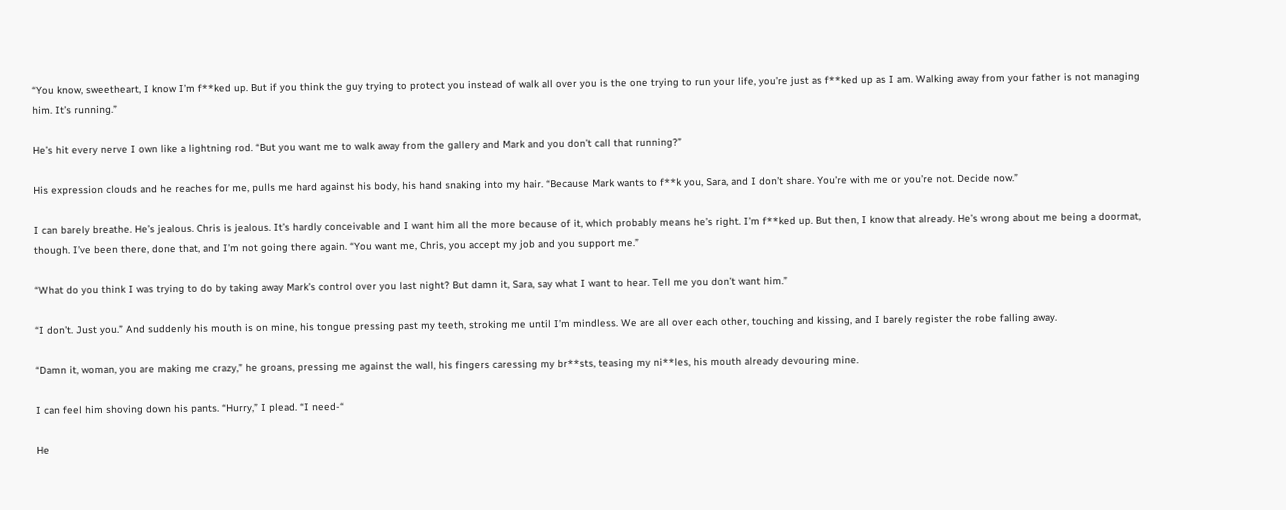“You know, sweetheart, I know I’m f**ked up. But if you think the guy trying to protect you instead of walk all over you is the one trying to run your life, you’re just as f**ked up as I am. Walking away from your father is not managing him. It’s running.”

He’s hit every nerve I own like a lightning rod. “But you want me to walk away from the gallery and Mark and you don’t call that running?”

His expression clouds and he reaches for me, pulls me hard against his body, his hand snaking into my hair. “Because Mark wants to f**k you, Sara, and I don’t share. You’re with me or you’re not. Decide now.”

I can barely breathe. He’s jealous. Chris is jealous. It’s hardly conceivable and I want him all the more because of it, which probably means he’s right. I’m f**ked up. But then, I know that already. He’s wrong about me being a doormat, though. I’ve been there, done that, and I’m not going there again. “You want me, Chris, you accept my job and you support me.”

“What do you think I was trying to do by taking away Mark’s control over you last night? But damn it, Sara, say what I want to hear. Tell me you don’t want him.”

“I don’t. Just you.” And suddenly his mouth is on mine, his tongue pressing past my teeth, stroking me until I’m mindless. We are all over each other, touching and kissing, and I barely register the robe falling away.

“Damn it, woman, you are making me crazy,” he groans, pressing me against the wall, his fingers caressing my br**sts, teasing my ni**les, his mouth already devouring mine.

I can feel him shoving down his pants. “Hurry,” I plead. “I need-“

He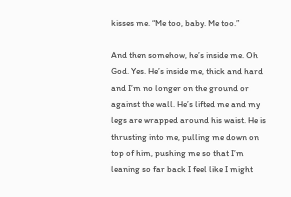kisses me. “Me too, baby. Me too.”

And then somehow, he’s inside me. Oh God. Yes. He’s inside me, thick and hard and I’m no longer on the ground or against the wall. He’s lifted me and my legs are wrapped around his waist. He is thrusting into me, pulling me down on top of him, pushing me so that I’m leaning so far back I feel like I might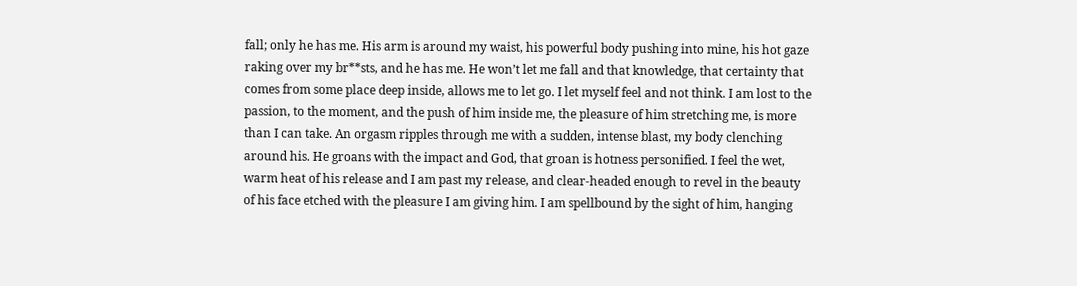fall; only he has me. His arm is around my waist, his powerful body pushing into mine, his hot gaze raking over my br**sts, and he has me. He won’t let me fall and that knowledge, that certainty that comes from some place deep inside, allows me to let go. I let myself feel and not think. I am lost to the passion, to the moment, and the push of him inside me, the pleasure of him stretching me, is more than I can take. An orgasm ripples through me with a sudden, intense blast, my body clenching around his. He groans with the impact and God, that groan is hotness personified. I feel the wet, warm heat of his release and I am past my release, and clear-headed enough to revel in the beauty of his face etched with the pleasure I am giving him. I am spellbound by the sight of him, hanging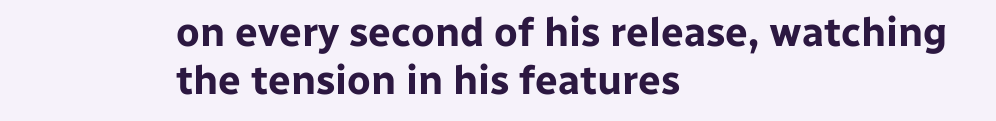on every second of his release, watching the tension in his features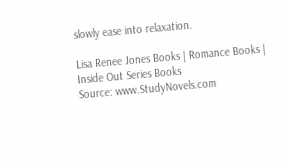slowly ease into relaxation.

Lisa Renee Jones Books | Romance Books | Inside Out Series Books
Source: www.StudyNovels.com